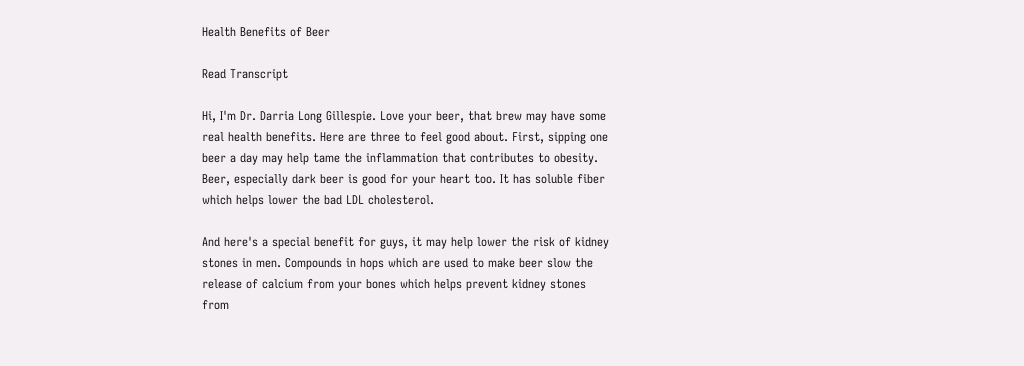Health Benefits of Beer

Read Transcript

Hi, I'm Dr. Darria Long Gillespie. Love your beer, that brew may have some real health benefits. Here are three to feel good about. First, sipping one beer a day may help tame the inflammation that contributes to obesity. Beer, especially dark beer is good for your heart too. It has soluble fiber which helps lower the bad LDL cholesterol.

And here's a special benefit for guys, it may help lower the risk of kidney stones in men. Compounds in hops which are used to make beer slow the release of calcium from your bones which helps prevent kidney stones from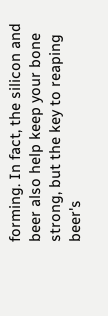forming. In fact, the silicon and beer also help keep your bone strong, but the key to reaping beer's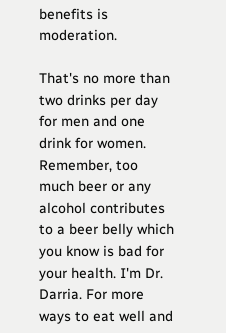benefits is moderation.

That's no more than two drinks per day for men and one drink for women. Remember, too much beer or any alcohol contributes to a beer belly which you know is bad for your health. I'm Dr. Darria. For more ways to eat well and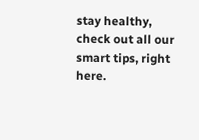stay healthy, check out all our smart tips, right here.